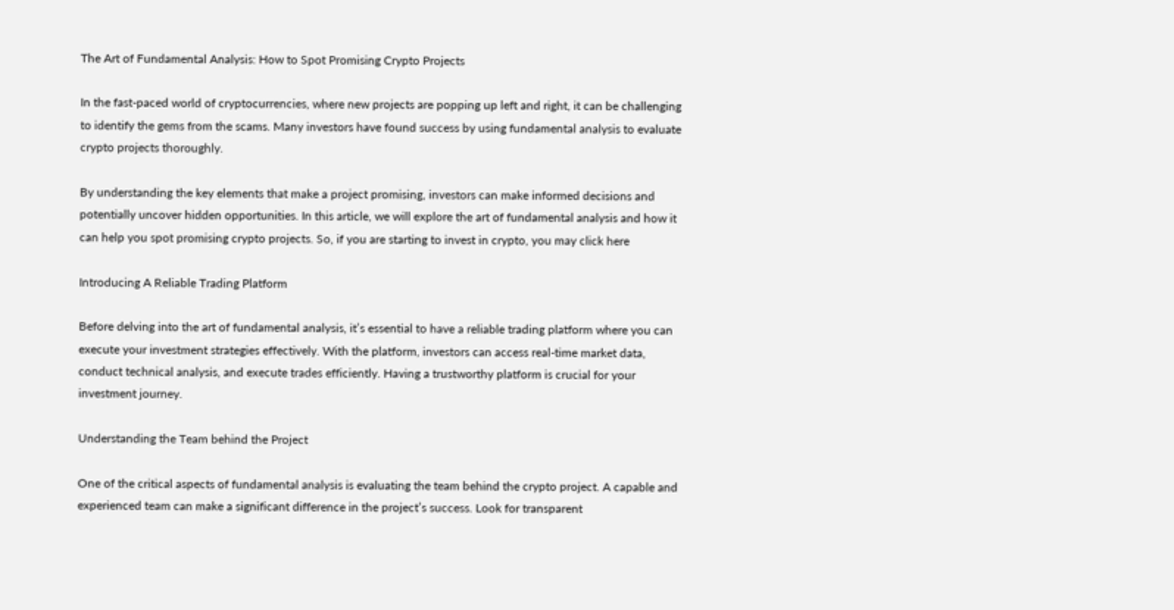The Art of Fundamental Analysis: How to Spot Promising Crypto Projects

In the fast-paced world of cryptocurrencies, where new projects are popping up left and right, it can be challenging to identify the gems from the scams. Many investors have found success by using fundamental analysis to evaluate crypto projects thoroughly.

By understanding the key elements that make a project promising, investors can make informed decisions and potentially uncover hidden opportunities. In this article, we will explore the art of fundamental analysis and how it can help you spot promising crypto projects. So, if you are starting to invest in crypto, you may click here

Introducing A Reliable Trading Platform

Before delving into the art of fundamental analysis, it’s essential to have a reliable trading platform where you can execute your investment strategies effectively. With the platform, investors can access real-time market data, conduct technical analysis, and execute trades efficiently. Having a trustworthy platform is crucial for your investment journey.

Understanding the Team behind the Project

One of the critical aspects of fundamental analysis is evaluating the team behind the crypto project. A capable and experienced team can make a significant difference in the project’s success. Look for transparent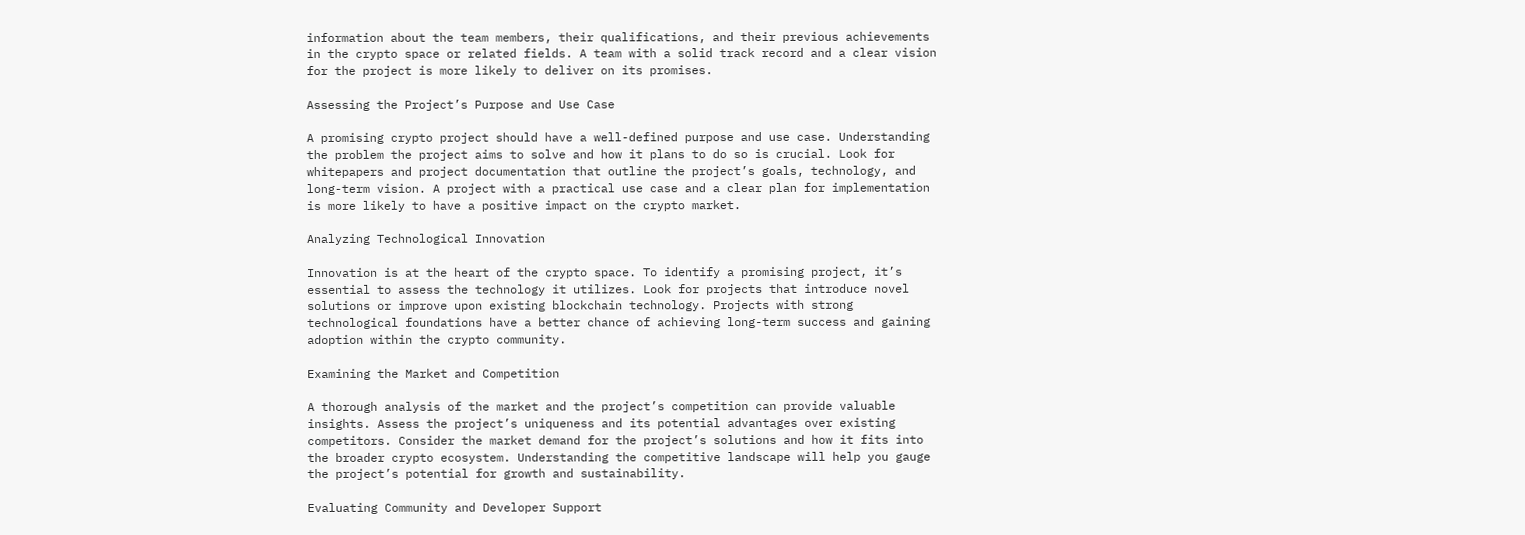information about the team members, their qualifications, and their previous achievements in the crypto space or related fields. A team with a solid track record and a clear vision for the project is more likely to deliver on its promises.

Assessing the Project’s Purpose and Use Case

A promising crypto project should have a well-defined purpose and use case. Understanding the problem the project aims to solve and how it plans to do so is crucial. Look for whitepapers and project documentation that outline the project’s goals, technology, and long-term vision. A project with a practical use case and a clear plan for implementation is more likely to have a positive impact on the crypto market.

Analyzing Technological Innovation

Innovation is at the heart of the crypto space. To identify a promising project, it’s essential to assess the technology it utilizes. Look for projects that introduce novel solutions or improve upon existing blockchain technology. Projects with strong technological foundations have a better chance of achieving long-term success and gaining adoption within the crypto community.

Examining the Market and Competition

A thorough analysis of the market and the project’s competition can provide valuable insights. Assess the project’s uniqueness and its potential advantages over existing competitors. Consider the market demand for the project’s solutions and how it fits into the broader crypto ecosystem. Understanding the competitive landscape will help you gauge the project’s potential for growth and sustainability.

Evaluating Community and Developer Support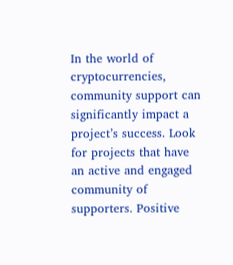In the world of cryptocurrencies, community support can significantly impact a project’s success. Look for projects that have an active and engaged community of supporters. Positive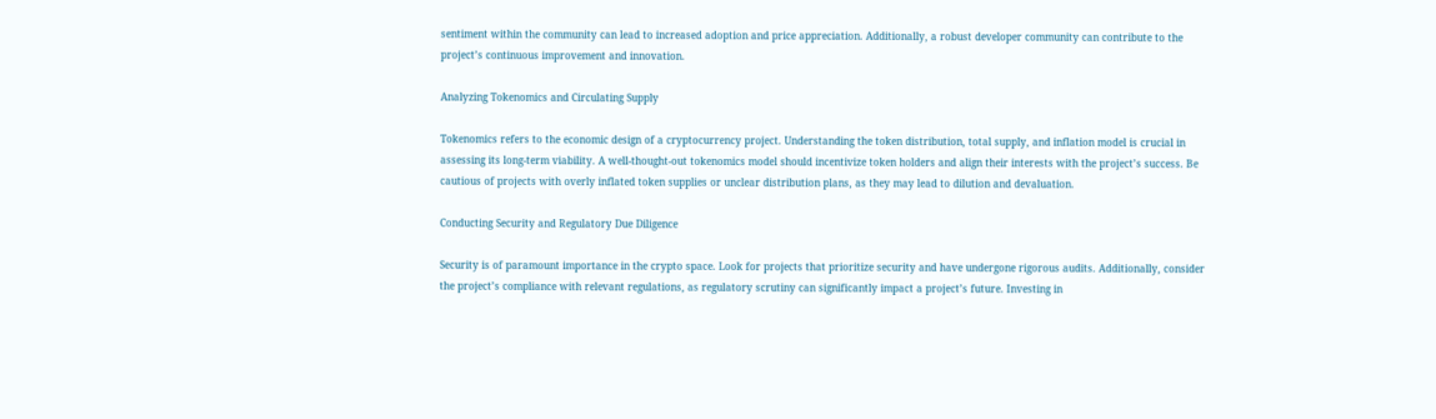sentiment within the community can lead to increased adoption and price appreciation. Additionally, a robust developer community can contribute to the project’s continuous improvement and innovation.

Analyzing Tokenomics and Circulating Supply

Tokenomics refers to the economic design of a cryptocurrency project. Understanding the token distribution, total supply, and inflation model is crucial in assessing its long-term viability. A well-thought-out tokenomics model should incentivize token holders and align their interests with the project’s success. Be cautious of projects with overly inflated token supplies or unclear distribution plans, as they may lead to dilution and devaluation.

Conducting Security and Regulatory Due Diligence

Security is of paramount importance in the crypto space. Look for projects that prioritize security and have undergone rigorous audits. Additionally, consider the project’s compliance with relevant regulations, as regulatory scrutiny can significantly impact a project’s future. Investing in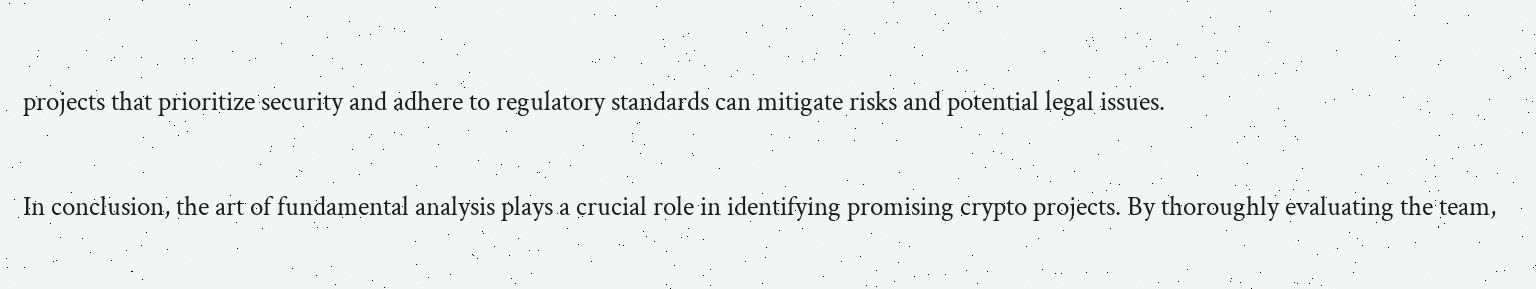projects that prioritize security and adhere to regulatory standards can mitigate risks and potential legal issues.


In conclusion, the art of fundamental analysis plays a crucial role in identifying promising crypto projects. By thoroughly evaluating the team,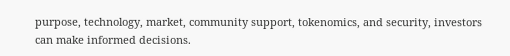purpose, technology, market, community support, tokenomics, and security, investors can make informed decisions.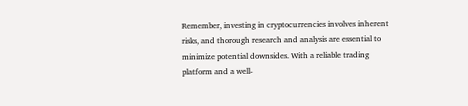Remember, investing in cryptocurrencies involves inherent risks, and thorough research and analysis are essential to minimize potential downsides. With a reliable trading platform and a well-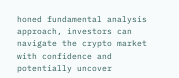honed fundamental analysis approach, investors can navigate the crypto market with confidence and potentially uncover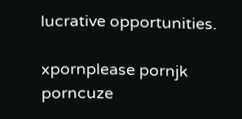lucrative opportunities.

xpornplease pornjk porncuze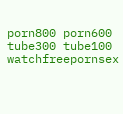porn800 porn600 tube300 tube100 watchfreepornsex